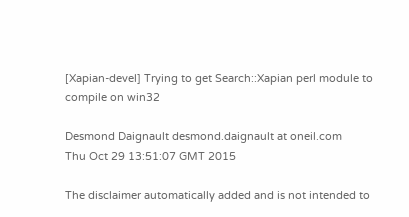[Xapian-devel] Trying to get Search::Xapian perl module to compile on win32

Desmond Daignault desmond.daignault at oneil.com
Thu Oct 29 13:51:07 GMT 2015

The disclaimer automatically added and is not intended to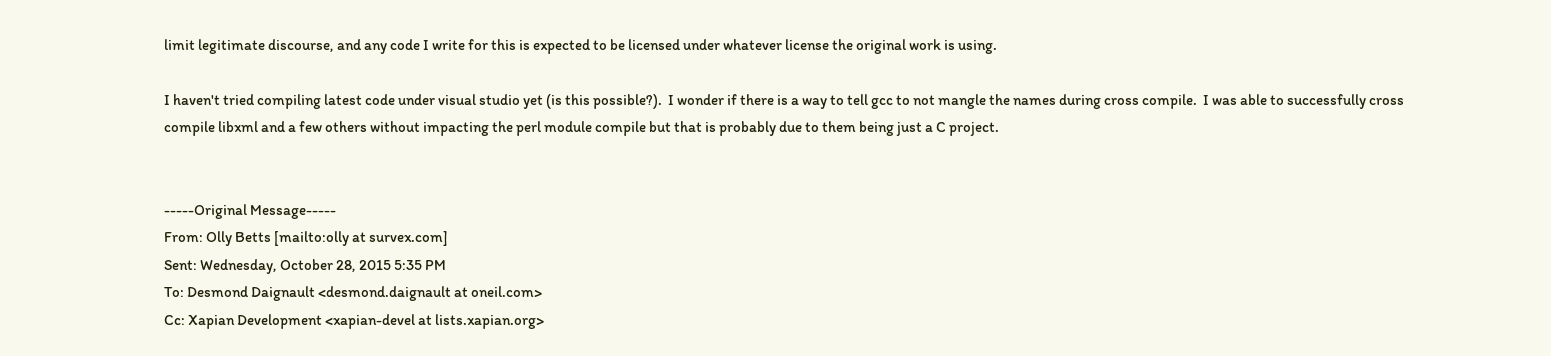limit legitimate discourse, and any code I write for this is expected to be licensed under whatever license the original work is using.

I haven't tried compiling latest code under visual studio yet (is this possible?).  I wonder if there is a way to tell gcc to not mangle the names during cross compile.  I was able to successfully cross compile libxml and a few others without impacting the perl module compile but that is probably due to them being just a C project.


-----Original Message-----
From: Olly Betts [mailto:olly at survex.com]
Sent: Wednesday, October 28, 2015 5:35 PM
To: Desmond Daignault <desmond.daignault at oneil.com>
Cc: Xapian Development <xapian-devel at lists.xapian.org>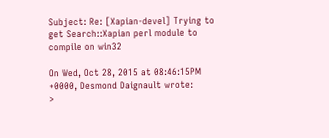Subject: Re: [Xapian-devel] Trying to get Search::Xapian perl module to compile on win32

On Wed, Oct 28, 2015 at 08:46:15PM +0000, Desmond Daignault wrote:
>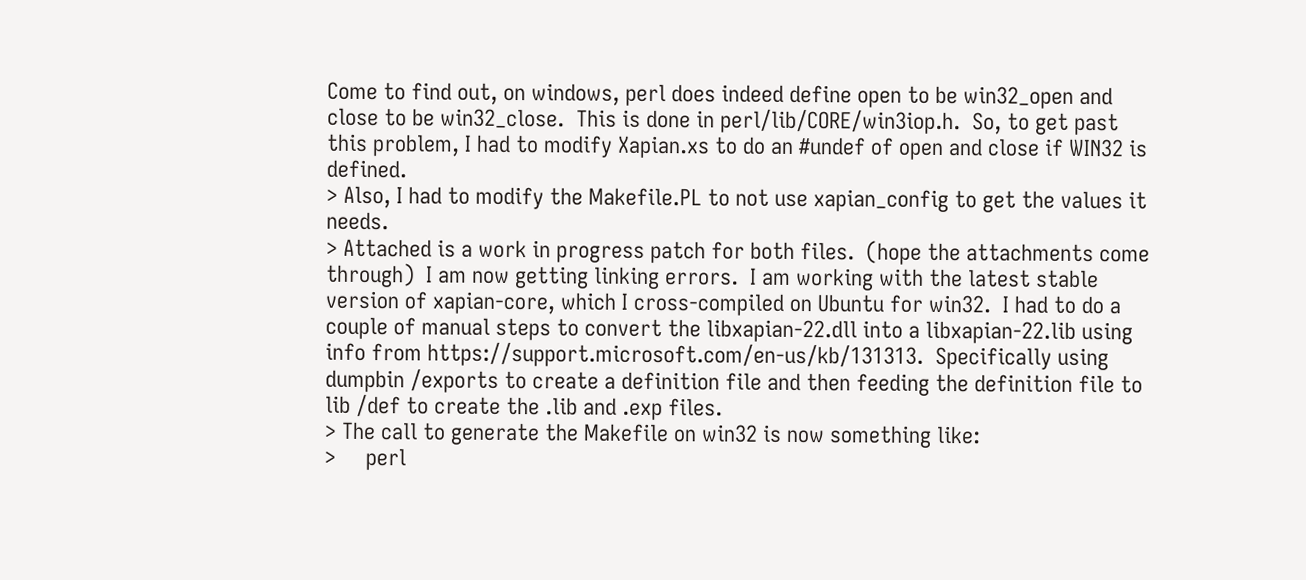Come to find out, on windows, perl does indeed define open to be win32_open and close to be win32_close.  This is done in perl/lib/CORE/win3iop.h.  So, to get past this problem, I had to modify Xapian.xs to do an #undef of open and close if WIN32 is defined.
> Also, I had to modify the Makefile.PL to not use xapian_config to get the values it needs.
> Attached is a work in progress patch for both files.  (hope the attachments come through)  I am now getting linking errors.  I am working with the latest stable version of xapian-core, which I cross-compiled on Ubuntu for win32.  I had to do a couple of manual steps to convert the libxapian-22.dll into a libxapian-22.lib using info from https://support.microsoft.com/en-us/kb/131313.  Specifically using dumpbin /exports to create a definition file and then feeding the definition file to lib /def to create the .lib and .exp files.
> The call to generate the Makefile on win32 is now something like:
>     perl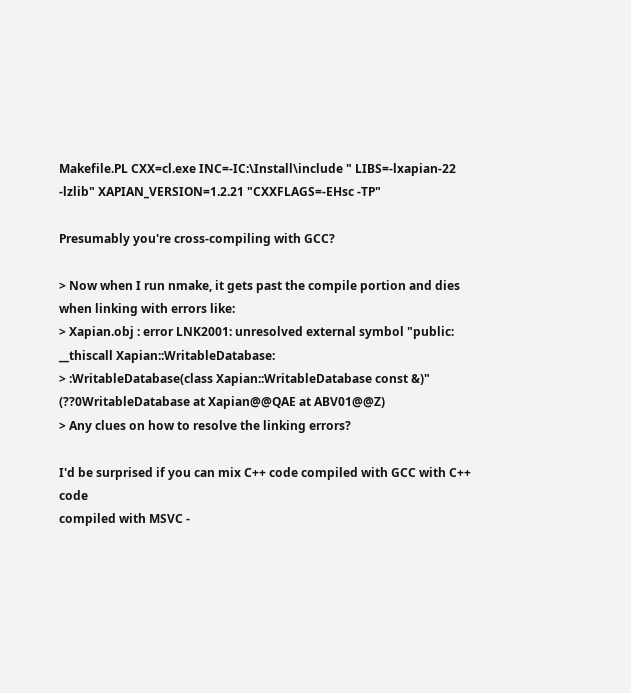Makefile.PL CXX=cl.exe INC=-IC:\Install\include " LIBS=-lxapian-22 -lzlib" XAPIAN_VERSION=1.2.21 "CXXFLAGS=-EHsc -TP"

Presumably you're cross-compiling with GCC?

> Now when I run nmake, it gets past the compile portion and dies when linking with errors like:
> Xapian.obj : error LNK2001: unresolved external symbol "public: __thiscall Xapian::WritableDatabase:
> :WritableDatabase(class Xapian::WritableDatabase const &)" (??0WritableDatabase at Xapian@@QAE at ABV01@@Z)
> Any clues on how to resolve the linking errors?

I'd be surprised if you can mix C++ code compiled with GCC with C++ code
compiled with MSVC -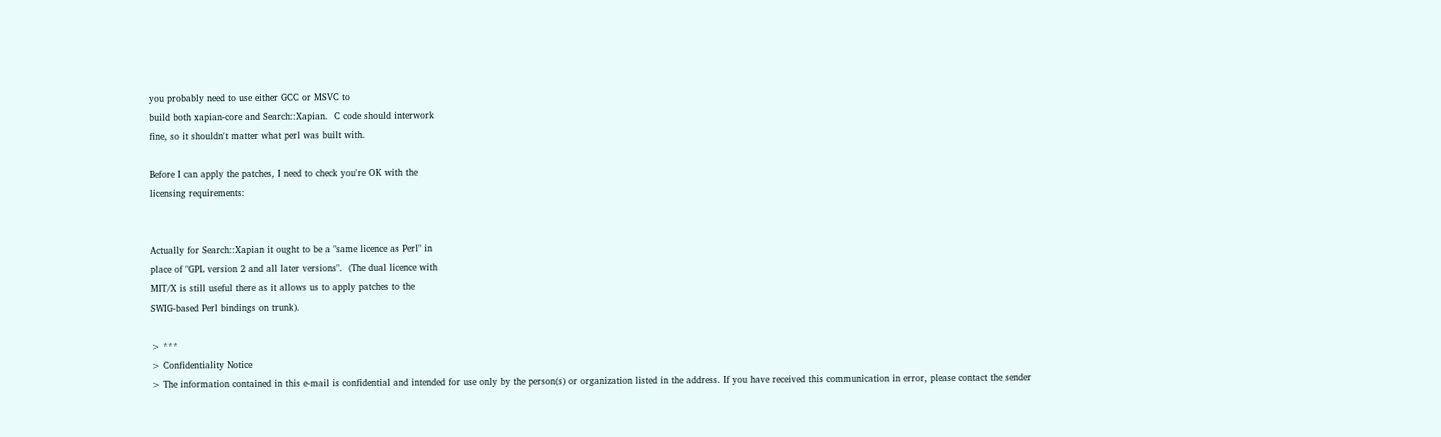you probably need to use either GCC or MSVC to
build both xapian-core and Search::Xapian.  C code should interwork
fine, so it shouldn't matter what perl was built with.

Before I can apply the patches, I need to check you're OK with the
licensing requirements:


Actually for Search::Xapian it ought to be a "same licence as Perl" in
place of "GPL version 2 and all later versions".  (The dual licence with
MIT/X is still useful there as it allows us to apply patches to the
SWIG-based Perl bindings on trunk).

> ***
> Confidentiality Notice
> The information contained in this e-mail is confidential and intended for use only by the person(s) or organization listed in the address. If you have received this communication in error, please contact the sender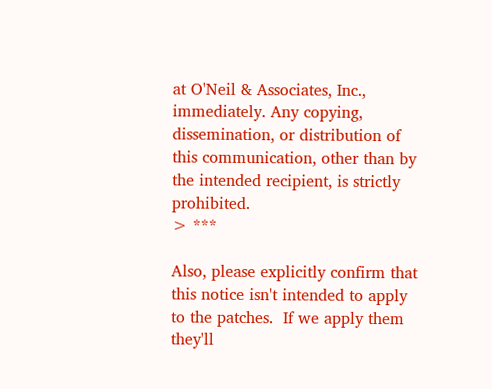at O'Neil & Associates, Inc., immediately. Any copying, dissemination, or distribution of this communication, other than by the intended recipient, is strictly prohibited.
> ***

Also, please explicitly confirm that this notice isn't intended to apply
to the patches.  If we apply them they'll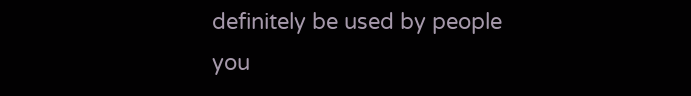definitely be used by people
you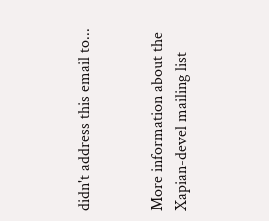didn't address this email to...


More information about the Xapian-devel mailing list